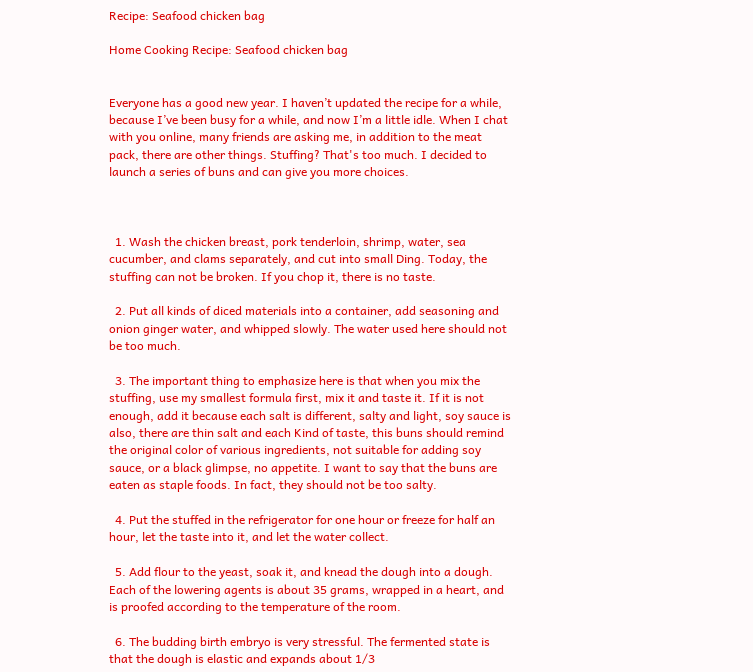Recipe: Seafood chicken bag

Home Cooking Recipe: Seafood chicken bag


Everyone has a good new year. I haven’t updated the recipe for a while, because I’ve been busy for a while, and now I’m a little idle. When I chat with you online, many friends are asking me, in addition to the meat pack, there are other things. Stuffing? That's too much. I decided to launch a series of buns and can give you more choices.



  1. Wash the chicken breast, pork tenderloin, shrimp, water, sea cucumber, and clams separately, and cut into small Ding. Today, the stuffing can not be broken. If you chop it, there is no taste.

  2. Put all kinds of diced materials into a container, add seasoning and onion ginger water, and whipped slowly. The water used here should not be too much.

  3. The important thing to emphasize here is that when you mix the stuffing, use my smallest formula first, mix it and taste it. If it is not enough, add it because each salt is different, salty and light, soy sauce is also, there are thin salt and each Kind of taste, this buns should remind the original color of various ingredients, not suitable for adding soy sauce, or a black glimpse, no appetite. I want to say that the buns are eaten as staple foods. In fact, they should not be too salty.

  4. Put the stuffed in the refrigerator for one hour or freeze for half an hour, let the taste into it, and let the water collect.

  5. Add flour to the yeast, soak it, and knead the dough into a dough. Each of the lowering agents is about 35 grams, wrapped in a heart, and is proofed according to the temperature of the room.

  6. The budding birth embryo is very stressful. The fermented state is that the dough is elastic and expands about 1/3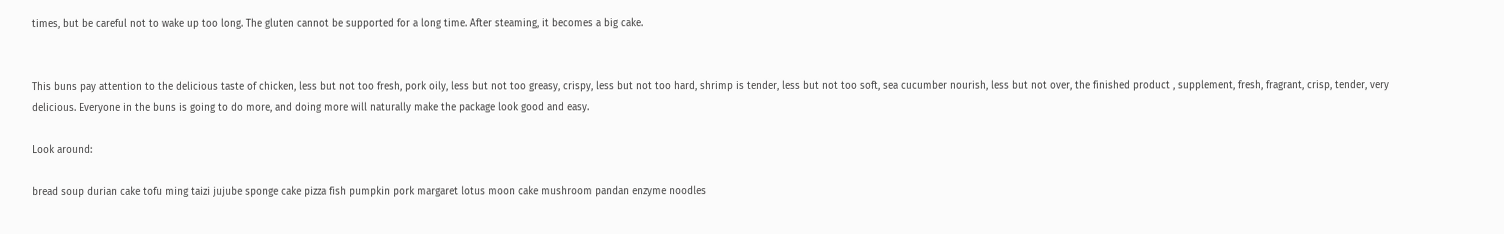times, but be careful not to wake up too long. The gluten cannot be supported for a long time. After steaming, it becomes a big cake.


This buns pay attention to the delicious taste of chicken, less but not too fresh, pork oily, less but not too greasy, crispy, less but not too hard, shrimp is tender, less but not too soft, sea cucumber nourish, less but not over, the finished product , supplement, fresh, fragrant, crisp, tender, very delicious. Everyone in the buns is going to do more, and doing more will naturally make the package look good and easy.

Look around:

bread soup durian cake tofu ming taizi jujube sponge cake pizza fish pumpkin pork margaret lotus moon cake mushroom pandan enzyme noodles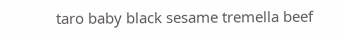taro baby black sesame tremella beef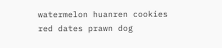watermelon huanren cookies red dates prawn dog